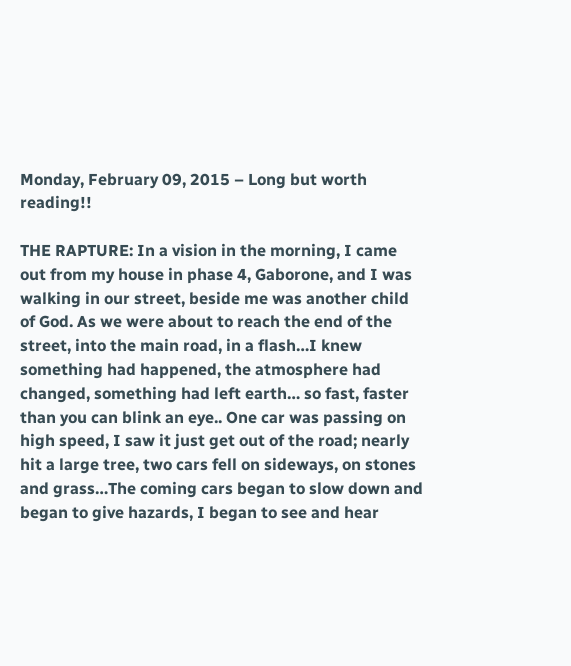Monday, February 09, 2015 – Long but worth reading!!

THE RAPTURE: In a vision in the morning, I came out from my house in phase 4, Gaborone, and I was walking in our street, beside me was another child of God. As we were about to reach the end of the street, into the main road, in a flash…I knew something had happened, the atmosphere had changed, something had left earth… so fast, faster than you can blink an eye.. One car was passing on high speed, I saw it just get out of the road; nearly hit a large tree, two cars fell on sideways, on stones and grass…The coming cars began to slow down and began to give hazards, I began to see and hear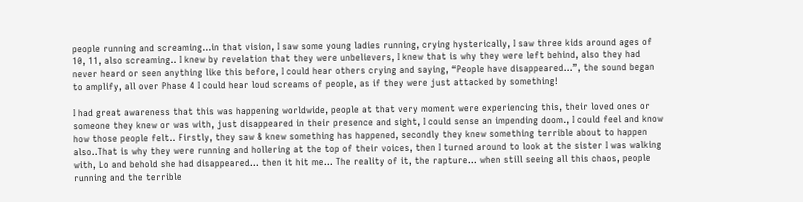people running and screaming…in that vision, I saw some young ladies running, crying hysterically, I saw three kids around ages of 10, 11, also screaming.. I knew by revelation that they were unbelievers, I knew that is why they were left behind, also they had never heard or seen anything like this before, I could hear others crying and saying, “People have disappeared…”, the sound began to amplify, all over Phase 4 I could hear loud screams of people, as if they were just attacked by something!

I had great awareness that this was happening worldwide, people at that very moment were experiencing this, their loved ones or someone they knew or was with, just disappeared in their presence and sight, I could sense an impending doom., I could feel and know how those people felt.. Firstly, they saw & knew something has happened, secondly they knew something terrible about to happen also..That is why they were running and hollering at the top of their voices, then I turned around to look at the sister I was walking with, Lo and behold she had disappeared… then it hit me… The reality of it, the rapture… when still seeing all this chaos, people running and the terrible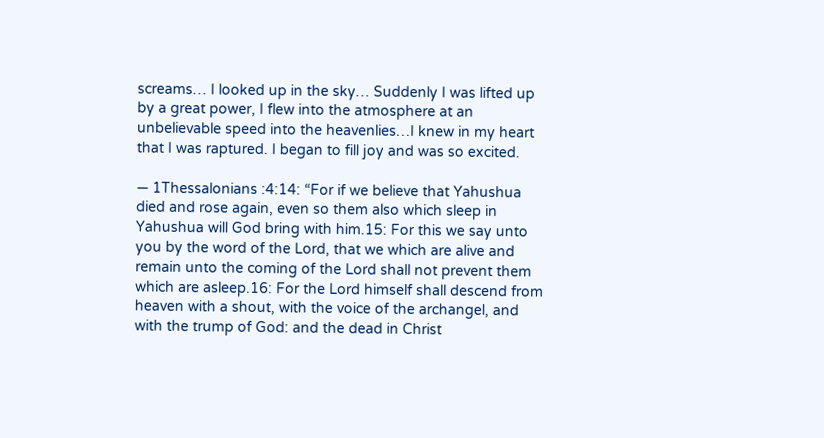screams… I looked up in the sky… Suddenly I was lifted up by a great power, I flew into the atmosphere at an unbelievable speed into the heavenlies…I knew in my heart that I was raptured. I began to fill joy and was so excited.

— 1Thessalonians :4:14: “For if we believe that Yahushua died and rose again, even so them also which sleep in Yahushua will God bring with him.15: For this we say unto you by the word of the Lord, that we which are alive and remain unto the coming of the Lord shall not prevent them which are asleep.16: For the Lord himself shall descend from heaven with a shout, with the voice of the archangel, and with the trump of God: and the dead in Christ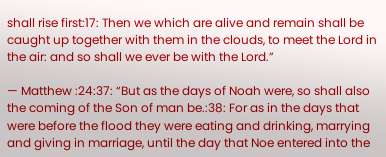shall rise first:17: Then we which are alive and remain shall be caught up together with them in the clouds, to meet the Lord in the air: and so shall we ever be with the Lord.”

— Matthew :24:37: “But as the days of Noah were, so shall also the coming of the Son of man be.:38: For as in the days that were before the flood they were eating and drinking, marrying and giving in marriage, until the day that Noe entered into the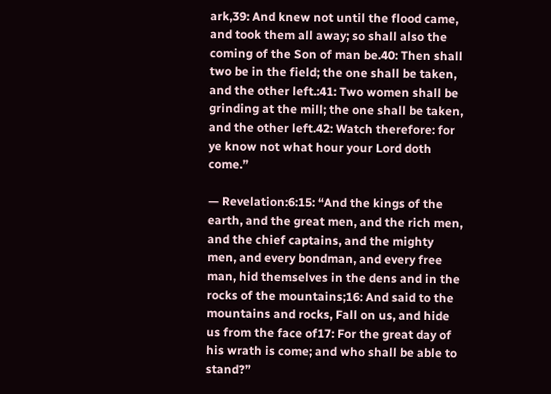ark,39: And knew not until the flood came, and took them all away; so shall also the coming of the Son of man be.40: Then shall two be in the field; the one shall be taken, and the other left.:41: Two women shall be grinding at the mill; the one shall be taken, and the other left.42: Watch therefore: for ye know not what hour your Lord doth come.”

— Revelation:6:15: “And the kings of the earth, and the great men, and the rich men, and the chief captains, and the mighty men, and every bondman, and every free man, hid themselves in the dens and in the rocks of the mountains;16: And said to the mountains and rocks, Fall on us, and hide us from the face of17: For the great day of his wrath is come; and who shall be able to stand?”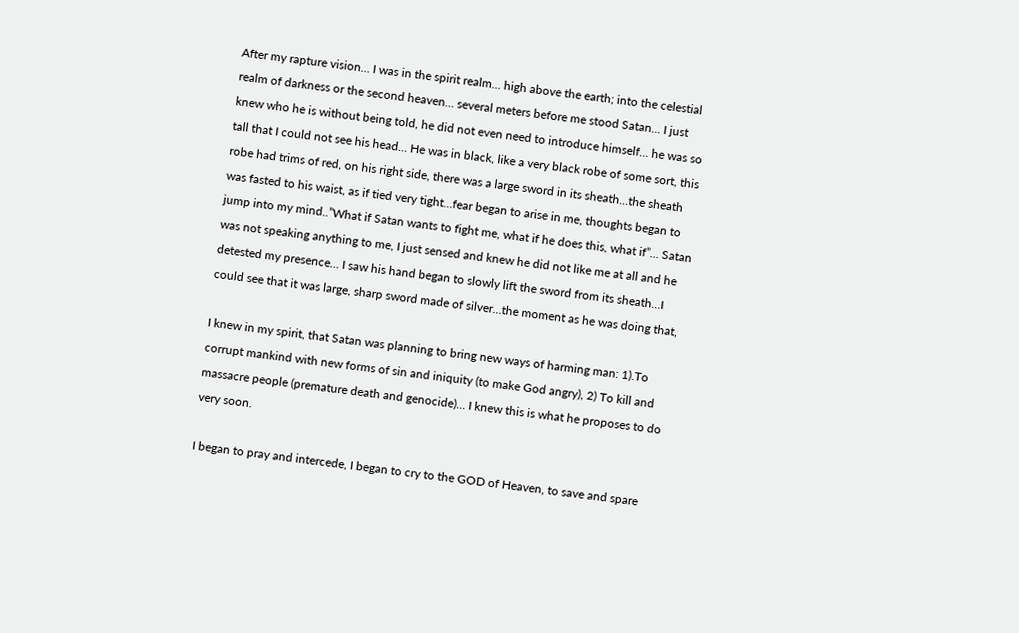After my rapture vision… I was in the spirit realm… high above the earth; into the celestial realm of darkness or the second heaven… several meters before me stood Satan… I just knew who he is without being told, he did not even need to introduce himself… he was so tall that I could not see his head… He was in black, like a very black robe of some sort, this robe had trims of red, on his right side, there was a large sword in its sheath…the sheath was fasted to his waist, as if tied very tight…fear began to arise in me, thoughts began to jump into my mind..”What if Satan wants to fight me, what if he does this, what if”… Satan was not speaking anything to me, I just sensed and knew he did not like me at all and he detested my presence… I saw his hand began to slowly lift the sword from its sheath…I could see that it was large, sharp sword made of silver…the moment as he was doing that,

I knew in my spirit, that Satan was planning to bring new ways of harming man: 1).To corrupt mankind with new forms of sin and iniquity (to make God angry), 2) To kill and massacre people (premature death and genocide)… I knew this is what he proposes to do very soon.

I began to pray and intercede, I began to cry to the GOD of Heaven, to save and spare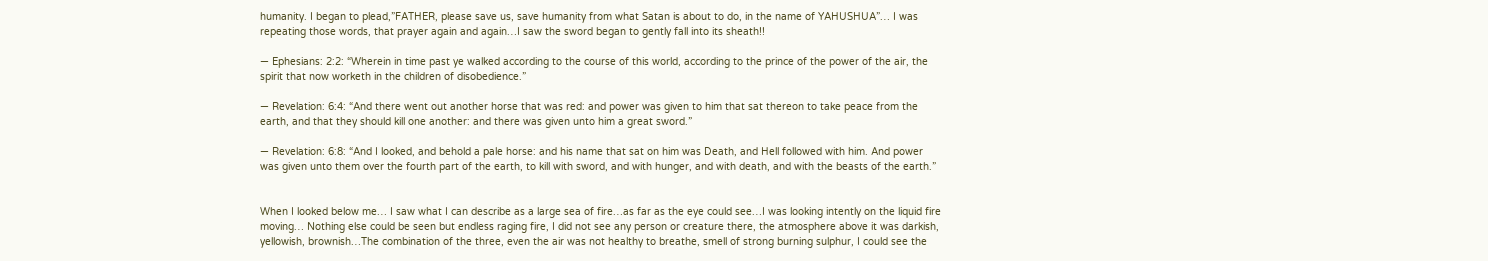humanity. I began to plead,”FATHER, please save us, save humanity from what Satan is about to do, in the name of YAHUSHUA”… I was repeating those words, that prayer again and again…I saw the sword began to gently fall into its sheath!!

— Ephesians: 2:2: “Wherein in time past ye walked according to the course of this world, according to the prince of the power of the air, the spirit that now worketh in the children of disobedience.”

— Revelation: 6:4: “And there went out another horse that was red: and power was given to him that sat thereon to take peace from the earth, and that they should kill one another: and there was given unto him a great sword.”

— Revelation: 6:8: “And I looked, and behold a pale horse: and his name that sat on him was Death, and Hell followed with him. And power was given unto them over the fourth part of the earth, to kill with sword, and with hunger, and with death, and with the beasts of the earth.”


When I looked below me… I saw what I can describe as a large sea of fire…as far as the eye could see…I was looking intently on the liquid fire moving… Nothing else could be seen but endless raging fire, I did not see any person or creature there, the atmosphere above it was darkish, yellowish, brownish…The combination of the three, even the air was not healthy to breathe, smell of strong burning sulphur, I could see the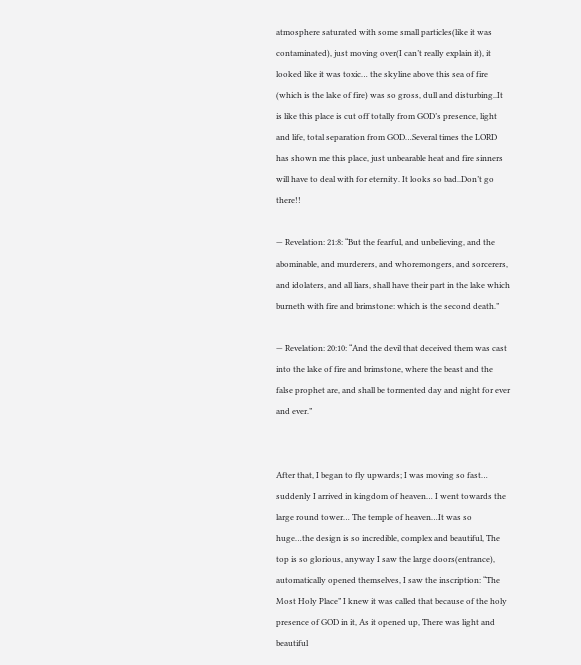atmosphere saturated with some small particles(like it was contaminated), just moving over(I can’t really explain it), it looked like it was toxic… the skyline above this sea of fire (which is the lake of fire) was so gross, dull and disturbing..It is like this place is cut off totally from GOD’s presence, light and life, total separation from GOD…Several times the LORD has shown me this place, just unbearable heat and fire sinners will have to deal with for eternity. It looks so bad..Don’t go there!!

— Revelation: 21:8: “But the fearful, and unbelieving, and the abominable, and murderers, and whoremongers, and sorcerers, and idolaters, and all liars, shall have their part in the lake which burneth with fire and brimstone: which is the second death.”

— Revelation: 20:10: “And the devil that deceived them was cast into the lake of fire and brimstone, where the beast and the false prophet are, and shall be tormented day and night for ever and ever.”


After that, I began to fly upwards; I was moving so fast… suddenly I arrived in kingdom of heaven… I went towards the large round tower… The temple of heaven…It was so huge…the design is so incredible, complex and beautiful, The top is so glorious, anyway I saw the large doors(entrance), automatically opened themselves, I saw the inscription: “The Most Holy Place” I knew it was called that because of the holy presence of GOD in it, As it opened up, There was light and beautiful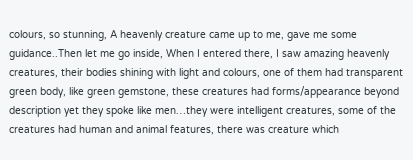colours, so stunning, A heavenly creature came up to me, gave me some guidance..Then let me go inside, When I entered there, I saw amazing heavenly creatures, their bodies shining with light and colours, one of them had transparent green body, like green gemstone, these creatures had forms/appearance beyond description yet they spoke like men…they were intelligent creatures, some of the creatures had human and animal features, there was creature which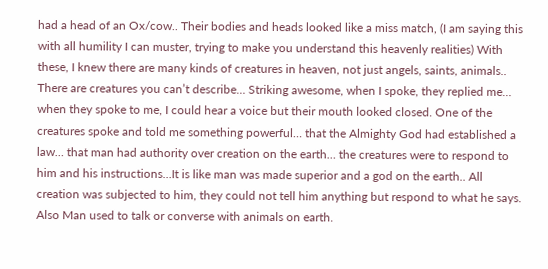had a head of an Ox/cow.. Their bodies and heads looked like a miss match, (I am saying this with all humility I can muster, trying to make you understand this heavenly realities) With these, I knew there are many kinds of creatures in heaven, not just angels, saints, animals.. There are creatures you can’t describe… Striking awesome, when I spoke, they replied me… when they spoke to me, I could hear a voice but their mouth looked closed. One of the creatures spoke and told me something powerful… that the Almighty God had established a law… that man had authority over creation on the earth… the creatures were to respond to him and his instructions…It is like man was made superior and a god on the earth.. All creation was subjected to him, they could not tell him anything but respond to what he says. Also Man used to talk or converse with animals on earth.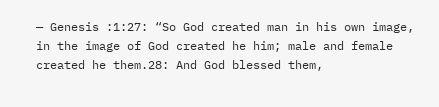— Genesis :1:27: “So God created man in his own image, in the image of God created he him; male and female created he them.28: And God blessed them,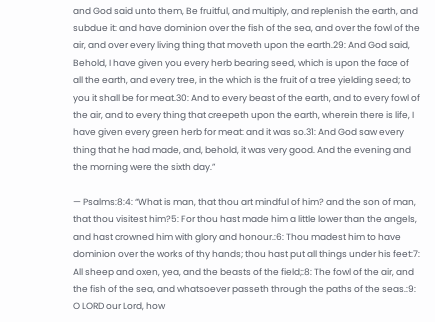and God said unto them, Be fruitful, and multiply, and replenish the earth, and subdue it: and have dominion over the fish of the sea, and over the fowl of the air, and over every living thing that moveth upon the earth.29: And God said, Behold, I have given you every herb bearing seed, which is upon the face of all the earth, and every tree, in the which is the fruit of a tree yielding seed; to you it shall be for meat.30: And to every beast of the earth, and to every fowl of the air, and to every thing that creepeth upon the earth, wherein there is life, I have given every green herb for meat: and it was so.31: And God saw every thing that he had made, and, behold, it was very good. And the evening and the morning were the sixth day.”

— Psalms:8:4: “What is man, that thou art mindful of him? and the son of man, that thou visitest him?5: For thou hast made him a little lower than the angels, and hast crowned him with glory and honour.:6: Thou madest him to have dominion over the works of thy hands; thou hast put all things under his feet:7: All sheep and oxen, yea, and the beasts of the field;:8: The fowl of the air, and the fish of the sea, and whatsoever passeth through the paths of the seas.:9: O LORD our Lord, how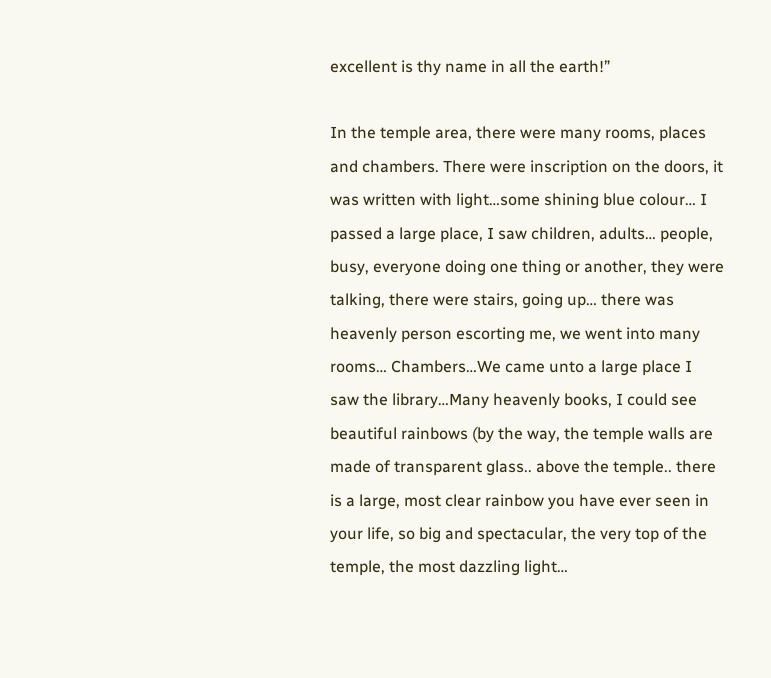excellent is thy name in all the earth!”

In the temple area, there were many rooms, places and chambers. There were inscription on the doors, it was written with light…some shining blue colour… I passed a large place, I saw children, adults… people, busy, everyone doing one thing or another, they were talking, there were stairs, going up… there was heavenly person escorting me, we went into many rooms… Chambers…We came unto a large place I saw the library…Many heavenly books, I could see beautiful rainbows (by the way, the temple walls are made of transparent glass.. above the temple.. there is a large, most clear rainbow you have ever seen in your life, so big and spectacular, the very top of the temple, the most dazzling light…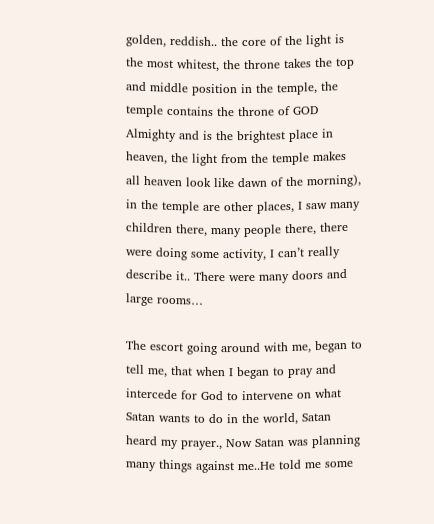golden, reddish.. the core of the light is the most whitest, the throne takes the top and middle position in the temple, the temple contains the throne of GOD Almighty and is the brightest place in heaven, the light from the temple makes all heaven look like dawn of the morning), in the temple are other places, I saw many children there, many people there, there were doing some activity, I can’t really describe it.. There were many doors and large rooms…

The escort going around with me, began to tell me, that when I began to pray and intercede for God to intervene on what Satan wants to do in the world, Satan heard my prayer., Now Satan was planning many things against me..He told me some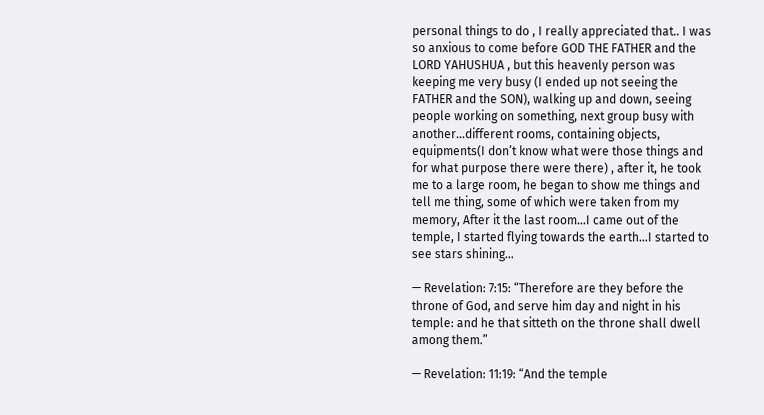personal things to do , I really appreciated that.. I was so anxious to come before GOD THE FATHER and the LORD YAHUSHUA , but this heavenly person was keeping me very busy (I ended up not seeing the FATHER and the SON), walking up and down, seeing people working on something, next group busy with another…different rooms, containing objects, equipments(I don’t know what were those things and for what purpose there were there) , after it, he took me to a large room, he began to show me things and tell me thing, some of which were taken from my memory, After it the last room…I came out of the temple, I started flying towards the earth…I started to see stars shining…

— Revelation: 7:15: “Therefore are they before the throne of God, and serve him day and night in his temple: and he that sitteth on the throne shall dwell among them.”

— Revelation: 11:19: “And the temple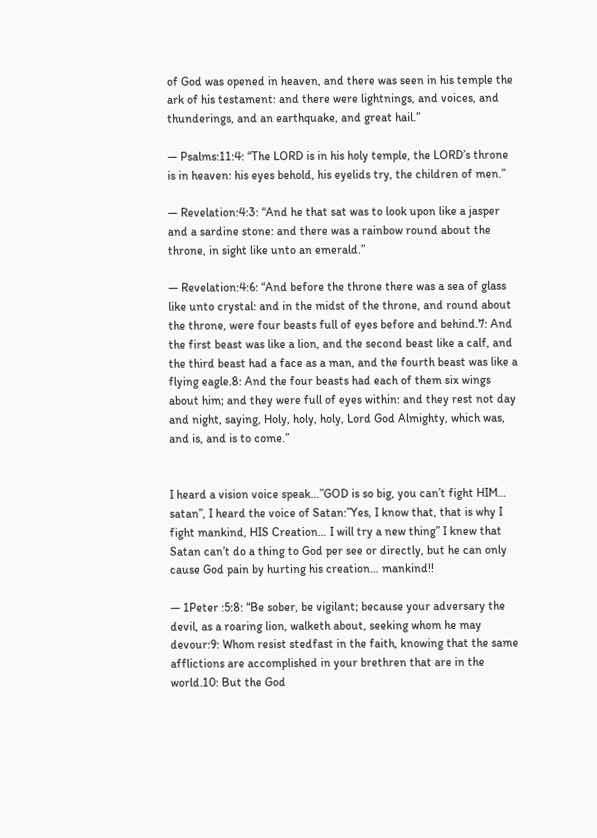of God was opened in heaven, and there was seen in his temple the ark of his testament: and there were lightnings, and voices, and thunderings, and an earthquake, and great hail.”

— Psalms:11:4: “The LORD is in his holy temple, the LORD’s throne is in heaven: his eyes behold, his eyelids try, the children of men.”

— Revelation:4:3: “And he that sat was to look upon like a jasper and a sardine stone: and there was a rainbow round about the throne, in sight like unto an emerald.”

— Revelation:4:6: “And before the throne there was a sea of glass like unto crystal: and in the midst of the throne, and round about the throne, were four beasts full of eyes before and behind.7: And the first beast was like a lion, and the second beast like a calf, and the third beast had a face as a man, and the fourth beast was like a flying eagle.8: And the four beasts had each of them six wings about him; and they were full of eyes within: and they rest not day and night, saying, Holy, holy, holy, Lord God Almighty, which was, and is, and is to come.”


I heard a vision voice speak…”GOD is so big, you can’t fight HIM… satan”, I heard the voice of Satan:”Yes, I know that, that is why I fight mankind, HIS Creation… I will try a new thing” I knew that Satan can’t do a thing to God per see or directly, but he can only cause God pain by hurting his creation… mankind!!

— 1Peter :5:8: “Be sober, be vigilant; because your adversary the devil, as a roaring lion, walketh about, seeking whom he may devour:9: Whom resist stedfast in the faith, knowing that the same afflictions are accomplished in your brethren that are in the world.10: But the God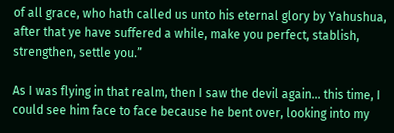of all grace, who hath called us unto his eternal glory by Yahushua, after that ye have suffered a while, make you perfect, stablish, strengthen, settle you.”

As I was flying in that realm, then I saw the devil again… this time, I could see him face to face because he bent over, looking into my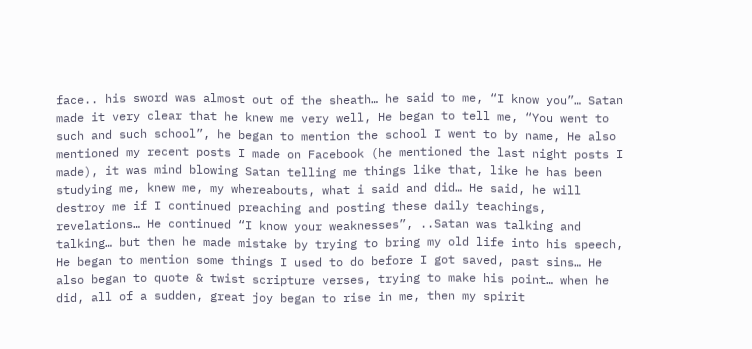face.. his sword was almost out of the sheath… he said to me, “I know you”… Satan made it very clear that he knew me very well, He began to tell me, “You went to such and such school”, he began to mention the school I went to by name, He also mentioned my recent posts I made on Facebook (he mentioned the last night posts I made), it was mind blowing Satan telling me things like that, like he has been studying me, knew me, my whereabouts, what i said and did… He said, he will destroy me if I continued preaching and posting these daily teachings, revelations… He continued “I know your weaknesses”, ..Satan was talking and talking… but then he made mistake by trying to bring my old life into his speech, He began to mention some things I used to do before I got saved, past sins… He also began to quote & twist scripture verses, trying to make his point… when he did, all of a sudden, great joy began to rise in me, then my spirit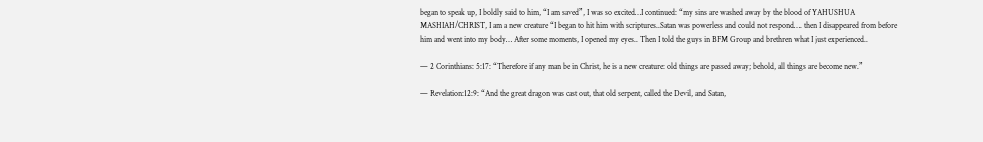began to speak up, I boldly said to him, “I am saved”, I was so excited…I continued: “my sins are washed away by the blood of YAHUSHUA MASHIAH/CHRIST, I am a new creature “I began to hit him with scriptures..Satan was powerless and could not respond…. then I disappeared from before him and went into my body… After some moments, I opened my eyes.. Then I told the guys in BFM Group and brethren what I just experienced..

— 2 Corinthians: 5:17: “Therefore if any man be in Christ, he is a new creature: old things are passed away; behold, all things are become new.”

— Revelation:12:9: “And the great dragon was cast out, that old serpent, called the Devil, and Satan,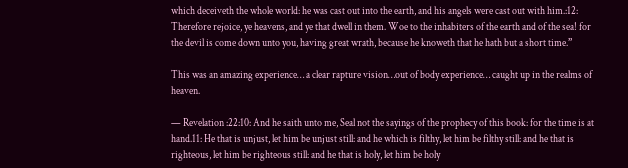which deceiveth the whole world: he was cast out into the earth, and his angels were cast out with him.:12: Therefore rejoice, ye heavens, and ye that dwell in them. Woe to the inhabiters of the earth and of the sea! for the devil is come down unto you, having great wrath, because he knoweth that he hath but a short time.”

This was an amazing experience… a clear rapture vision…out of body experience… caught up in the realms of heaven.

— Revelation :22:10: And he saith unto me, Seal not the sayings of the prophecy of this book: for the time is at hand.11: He that is unjust, let him be unjust still: and he which is filthy, let him be filthy still: and he that is righteous, let him be righteous still: and he that is holy, let him be holy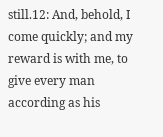still.12: And, behold, I come quickly; and my reward is with me, to give every man according as his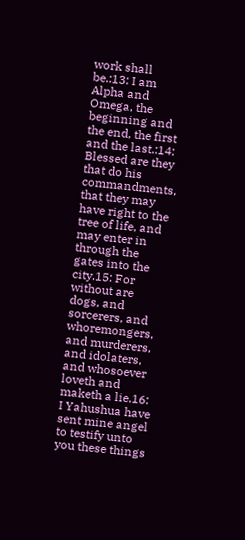work shall be.:13: I am Alpha and Omega, the beginning and the end, the first and the last.:14: Blessed are they that do his commandments, that they may have right to the tree of life, and may enter in through the gates into the city.15: For without are dogs, and sorcerers, and whoremongers, and murderers, and idolaters, and whosoever loveth and maketh a lie.16: I Yahushua have sent mine angel to testify unto you these things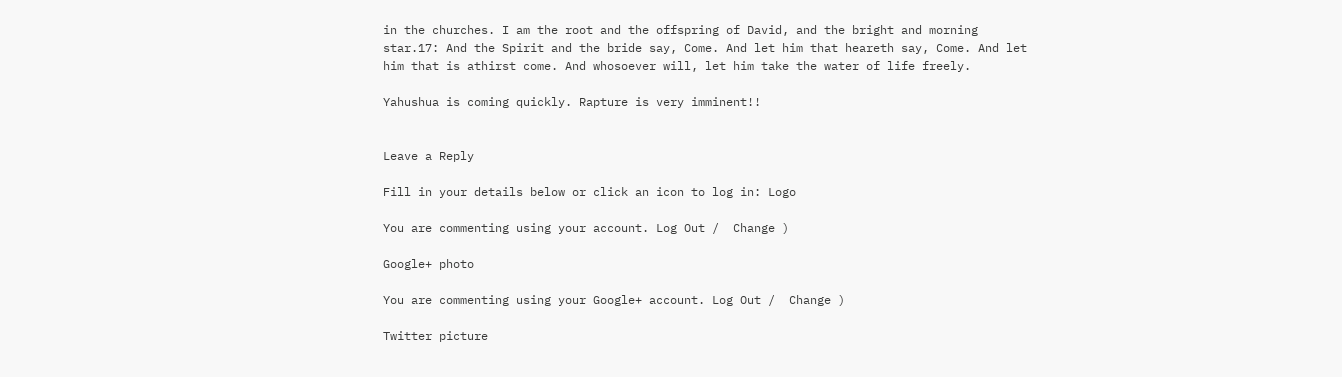in the churches. I am the root and the offspring of David, and the bright and morning star.17: And the Spirit and the bride say, Come. And let him that heareth say, Come. And let him that is athirst come. And whosoever will, let him take the water of life freely.

Yahushua is coming quickly. Rapture is very imminent!!


Leave a Reply

Fill in your details below or click an icon to log in: Logo

You are commenting using your account. Log Out /  Change )

Google+ photo

You are commenting using your Google+ account. Log Out /  Change )

Twitter picture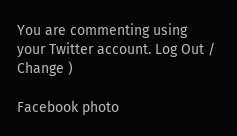You are commenting using your Twitter account. Log Out /  Change )

Facebook photo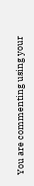You are commenting using your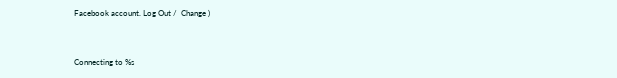Facebook account. Log Out /  Change )


Connecting to %s